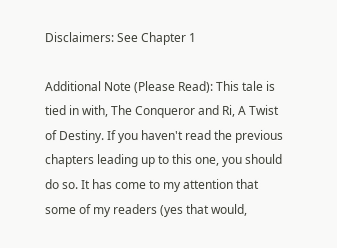Disclaimers: See Chapter 1

Additional Note (Please Read): This tale is tied in with, The Conqueror and Ri, A Twist of Destiny. If you haven't read the previous chapters leading up to this one, you should do so. It has come to my attention that some of my readers (yes that would,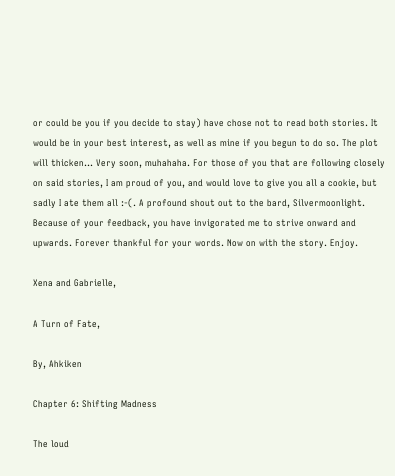or could be you if you decide to stay) have chose not to read both stories. It would be in your best interest, as well as mine if you begun to do so. The plot will thicken... Very soon, muhahaha. For those of you that are following closely on said stories, I am proud of you, and would love to give you all a cookie, but sadly I ate them all :-(. A profound shout out to the bard, Silvermoonlight. Because of your feedback, you have invigorated me to strive onward and upwards. Forever thankful for your words. Now on with the story. Enjoy.

Xena and Gabrielle,

A Turn of Fate,

By, Ahkiken

Chapter 6: Shifting Madness

The loud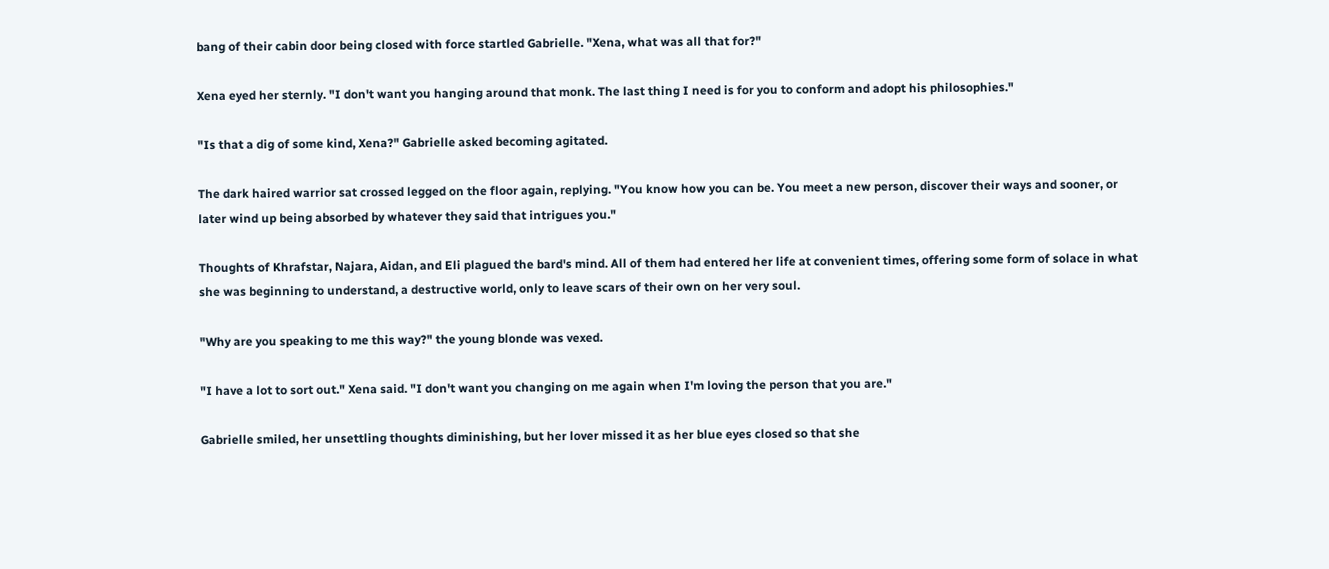bang of their cabin door being closed with force startled Gabrielle. "Xena, what was all that for?"

Xena eyed her sternly. "I don't want you hanging around that monk. The last thing I need is for you to conform and adopt his philosophies."

"Is that a dig of some kind, Xena?" Gabrielle asked becoming agitated.

The dark haired warrior sat crossed legged on the floor again, replying. "You know how you can be. You meet a new person, discover their ways and sooner, or later wind up being absorbed by whatever they said that intrigues you."

Thoughts of Khrafstar, Najara, Aidan, and Eli plagued the bard's mind. All of them had entered her life at convenient times, offering some form of solace in what she was beginning to understand, a destructive world, only to leave scars of their own on her very soul.

"Why are you speaking to me this way?" the young blonde was vexed.

"I have a lot to sort out." Xena said. "I don't want you changing on me again when I'm loving the person that you are."

Gabrielle smiled, her unsettling thoughts diminishing, but her lover missed it as her blue eyes closed so that she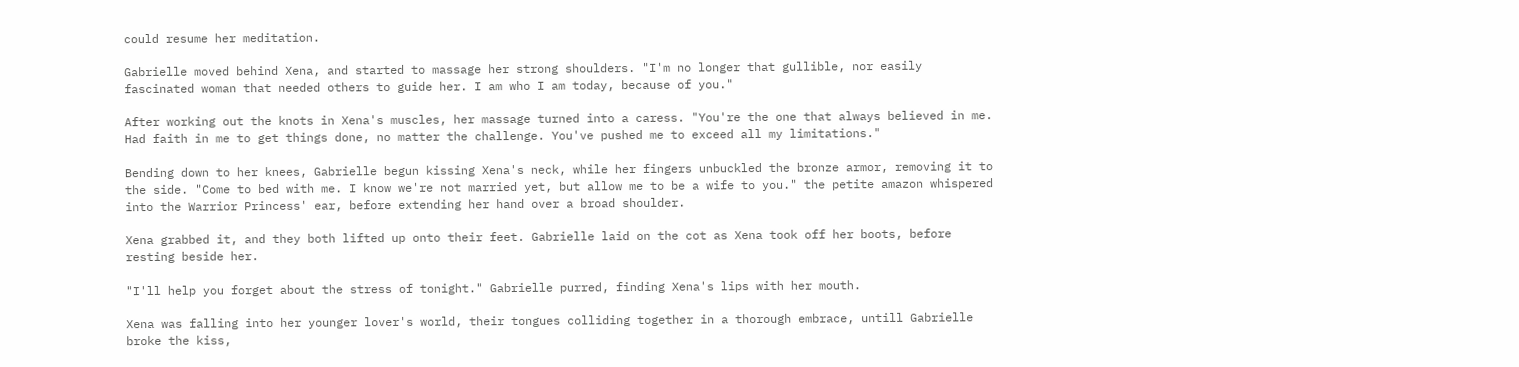could resume her meditation.

Gabrielle moved behind Xena, and started to massage her strong shoulders. "I'm no longer that gullible, nor easily fascinated woman that needed others to guide her. I am who I am today, because of you."

After working out the knots in Xena's muscles, her massage turned into a caress. "You're the one that always believed in me. Had faith in me to get things done, no matter the challenge. You've pushed me to exceed all my limitations."

Bending down to her knees, Gabrielle begun kissing Xena's neck, while her fingers unbuckled the bronze armor, removing it to the side. "Come to bed with me. I know we're not married yet, but allow me to be a wife to you." the petite amazon whispered into the Warrior Princess' ear, before extending her hand over a broad shoulder.

Xena grabbed it, and they both lifted up onto their feet. Gabrielle laid on the cot as Xena took off her boots, before resting beside her.

"I'll help you forget about the stress of tonight." Gabrielle purred, finding Xena's lips with her mouth.

Xena was falling into her younger lover's world, their tongues colliding together in a thorough embrace, untill Gabrielle broke the kiss,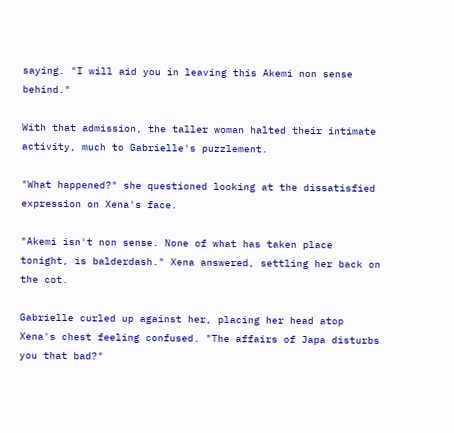saying. "I will aid you in leaving this Akemi non sense behind."

With that admission, the taller woman halted their intimate activity, much to Gabrielle's puzzlement.

"What happened?" she questioned looking at the dissatisfied expression on Xena's face.

"Akemi isn't non sense. None of what has taken place tonight, is balderdash." Xena answered, settling her back on the cot.

Gabrielle curled up against her, placing her head atop Xena's chest feeling confused. "The affairs of Japa disturbs you that bad?"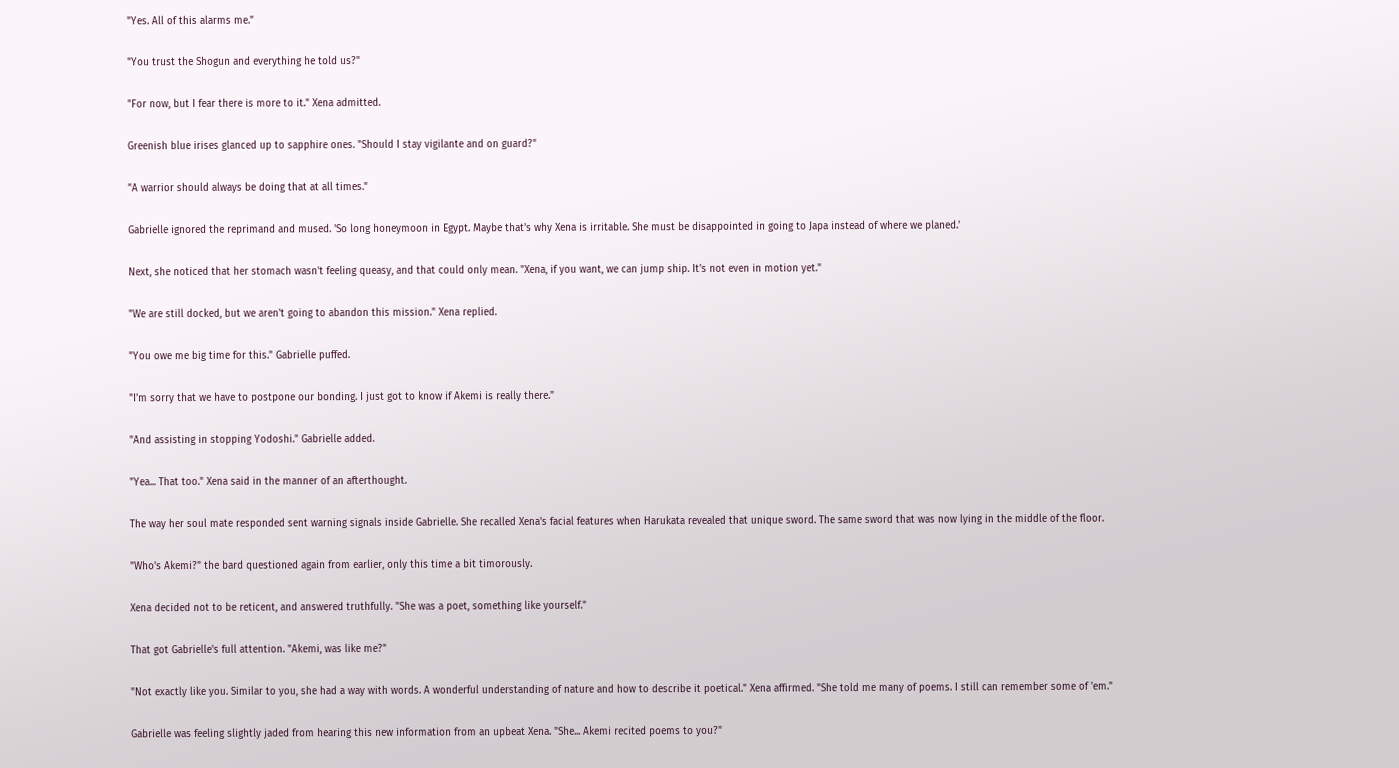"Yes. All of this alarms me."

"You trust the Shogun and everything he told us?"

"For now, but I fear there is more to it." Xena admitted.

Greenish blue irises glanced up to sapphire ones. "Should I stay vigilante and on guard?"

"A warrior should always be doing that at all times."

Gabrielle ignored the reprimand and mused. 'So long honeymoon in Egypt. Maybe that's why Xena is irritable. She must be disappointed in going to Japa instead of where we planed.'

Next, she noticed that her stomach wasn't feeling queasy, and that could only mean. "Xena, if you want, we can jump ship. It's not even in motion yet."

"We are still docked, but we aren't going to abandon this mission." Xena replied.

"You owe me big time for this." Gabrielle puffed.

"I'm sorry that we have to postpone our bonding. I just got to know if Akemi is really there."

"And assisting in stopping Yodoshi." Gabrielle added.

"Yea... That too." Xena said in the manner of an afterthought.

The way her soul mate responded sent warning signals inside Gabrielle. She recalled Xena's facial features when Harukata revealed that unique sword. The same sword that was now lying in the middle of the floor.

"Who's Akemi?" the bard questioned again from earlier, only this time a bit timorously.

Xena decided not to be reticent, and answered truthfully. "She was a poet, something like yourself."

That got Gabrielle's full attention. "Akemi, was like me?"

"Not exactly like you. Similar to you, she had a way with words. A wonderful understanding of nature and how to describe it poetical." Xena affirmed. "She told me many of poems. I still can remember some of 'em."

Gabrielle was feeling slightly jaded from hearing this new information from an upbeat Xena. "She... Akemi recited poems to you?"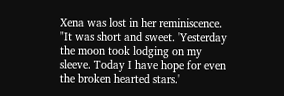Xena was lost in her reminiscence. "It was short and sweet. 'Yesterday the moon took lodging on my sleeve. Today I have hope for even the broken hearted stars.'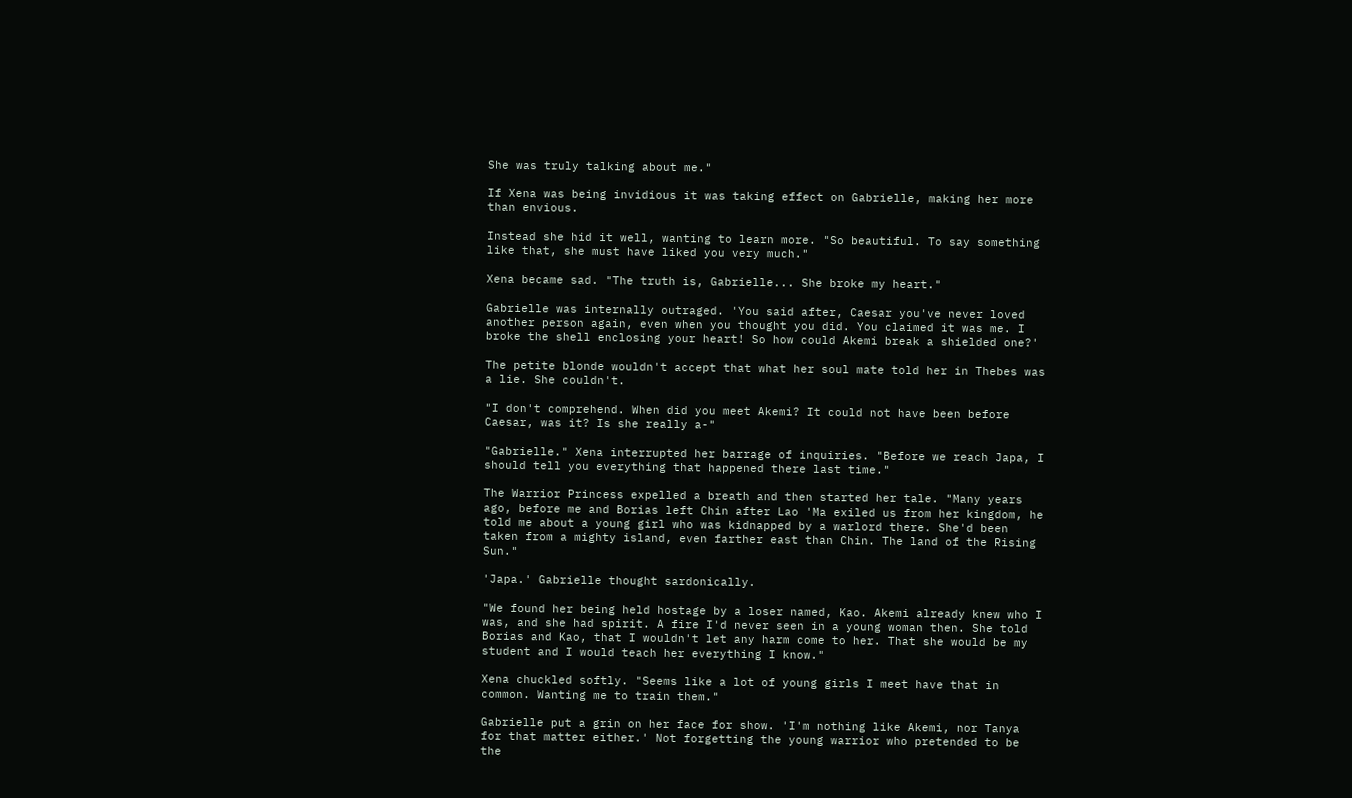She was truly talking about me."

If Xena was being invidious it was taking effect on Gabrielle, making her more than envious.

Instead she hid it well, wanting to learn more. "So beautiful. To say something like that, she must have liked you very much."

Xena became sad. "The truth is, Gabrielle... She broke my heart."

Gabrielle was internally outraged. 'You said after, Caesar you've never loved another person again, even when you thought you did. You claimed it was me. I broke the shell enclosing your heart! So how could Akemi break a shielded one?'

The petite blonde wouldn't accept that what her soul mate told her in Thebes was a lie. She couldn't.

"I don't comprehend. When did you meet Akemi? It could not have been before Caesar, was it? Is she really a-"

"Gabrielle." Xena interrupted her barrage of inquiries. "Before we reach Japa, I should tell you everything that happened there last time."

The Warrior Princess expelled a breath and then started her tale. "Many years ago, before me and Borias left Chin after Lao 'Ma exiled us from her kingdom, he told me about a young girl who was kidnapped by a warlord there. She'd been taken from a mighty island, even farther east than Chin. The land of the Rising Sun."

'Japa.' Gabrielle thought sardonically.

"We found her being held hostage by a loser named, Kao. Akemi already knew who I was, and she had spirit. A fire I'd never seen in a young woman then. She told Borias and Kao, that I wouldn't let any harm come to her. That she would be my student and I would teach her everything I know."

Xena chuckled softly. "Seems like a lot of young girls I meet have that in common. Wanting me to train them."

Gabrielle put a grin on her face for show. 'I'm nothing like Akemi, nor Tanya for that matter either.' Not forgetting the young warrior who pretended to be the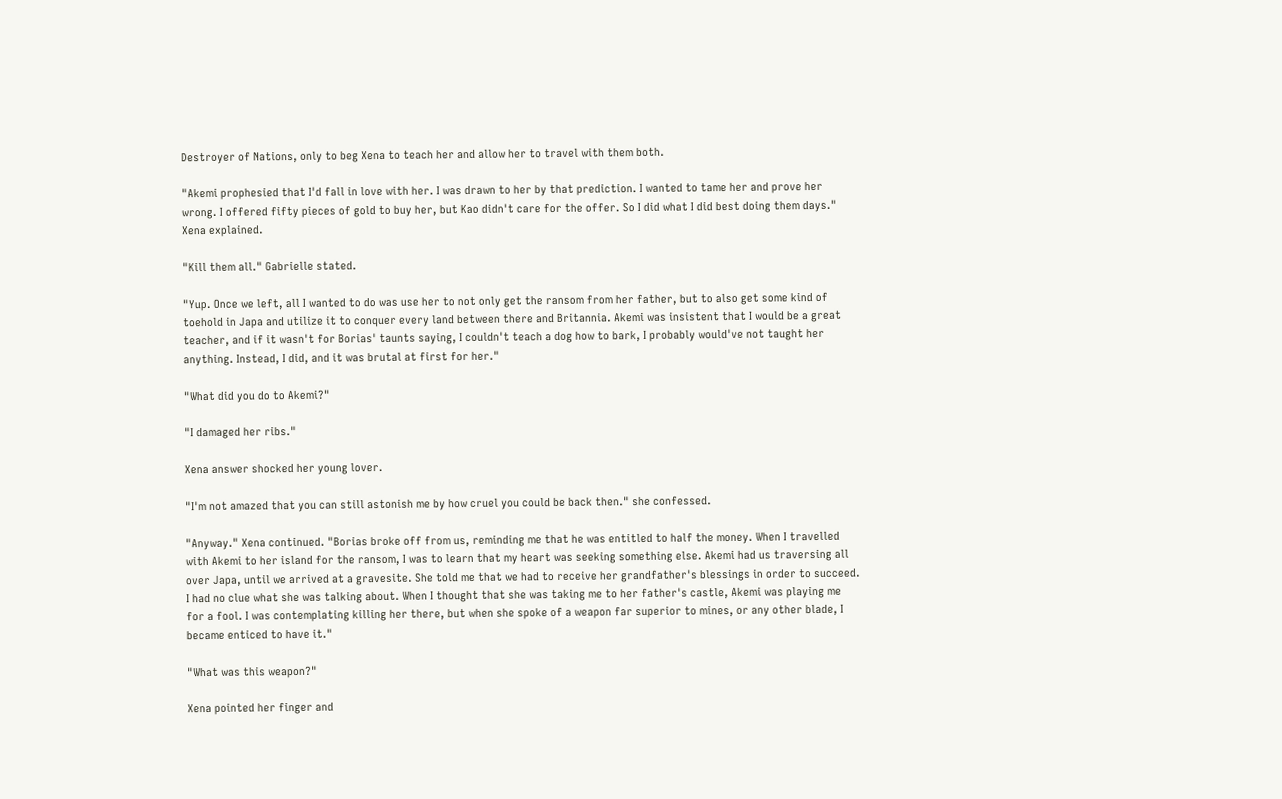Destroyer of Nations, only to beg Xena to teach her and allow her to travel with them both.

"Akemi prophesied that I'd fall in love with her. I was drawn to her by that prediction. I wanted to tame her and prove her wrong. I offered fifty pieces of gold to buy her, but Kao didn't care for the offer. So I did what I did best doing them days." Xena explained.

"Kill them all." Gabrielle stated.

"Yup. Once we left, all I wanted to do was use her to not only get the ransom from her father, but to also get some kind of toehold in Japa and utilize it to conquer every land between there and Britannia. Akemi was insistent that I would be a great teacher, and if it wasn't for Borias' taunts saying, I couldn't teach a dog how to bark, I probably would've not taught her anything. Instead, I did, and it was brutal at first for her."

"What did you do to Akemi?"

"I damaged her ribs."

Xena answer shocked her young lover.

"I'm not amazed that you can still astonish me by how cruel you could be back then." she confessed.

"Anyway." Xena continued. "Borias broke off from us, reminding me that he was entitled to half the money. When I travelled with Akemi to her island for the ransom, I was to learn that my heart was seeking something else. Akemi had us traversing all over Japa, until we arrived at a gravesite. She told me that we had to receive her grandfather's blessings in order to succeed. I had no clue what she was talking about. When I thought that she was taking me to her father's castle, Akemi was playing me for a fool. I was contemplating killing her there, but when she spoke of a weapon far superior to mines, or any other blade, I became enticed to have it."

"What was this weapon?"

Xena pointed her finger and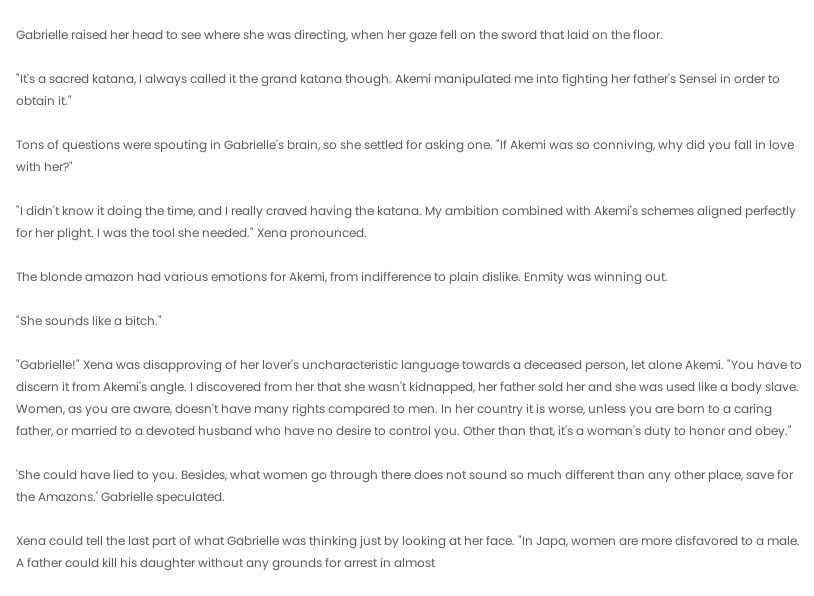Gabrielle raised her head to see where she was directing, when her gaze fell on the sword that laid on the floor.

"It's a sacred katana, I always called it the grand katana though. Akemi manipulated me into fighting her father's Sensei in order to obtain it."

Tons of questions were spouting in Gabrielle's brain, so she settled for asking one. "If Akemi was so conniving, why did you fall in love with her?"

"I didn't know it doing the time, and I really craved having the katana. My ambition combined with Akemi's schemes aligned perfectly for her plight. I was the tool she needed." Xena pronounced.

The blonde amazon had various emotions for Akemi, from indifference to plain dislike. Enmity was winning out.

"She sounds like a bitch."

"Gabrielle!" Xena was disapproving of her lover's uncharacteristic language towards a deceased person, let alone Akemi. "You have to discern it from Akemi's angle. I discovered from her that she wasn't kidnapped, her father sold her and she was used like a body slave. Women, as you are aware, doesn't have many rights compared to men. In her country it is worse, unless you are born to a caring father, or married to a devoted husband who have no desire to control you. Other than that, it's a woman's duty to honor and obey."

'She could have lied to you. Besides, what women go through there does not sound so much different than any other place, save for the Amazons.' Gabrielle speculated.

Xena could tell the last part of what Gabrielle was thinking just by looking at her face. "In Japa, women are more disfavored to a male. A father could kill his daughter without any grounds for arrest in almost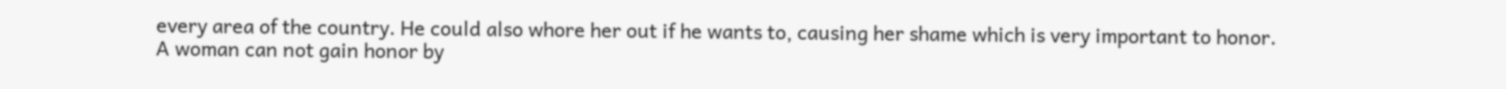every area of the country. He could also whore her out if he wants to, causing her shame which is very important to honor. A woman can not gain honor by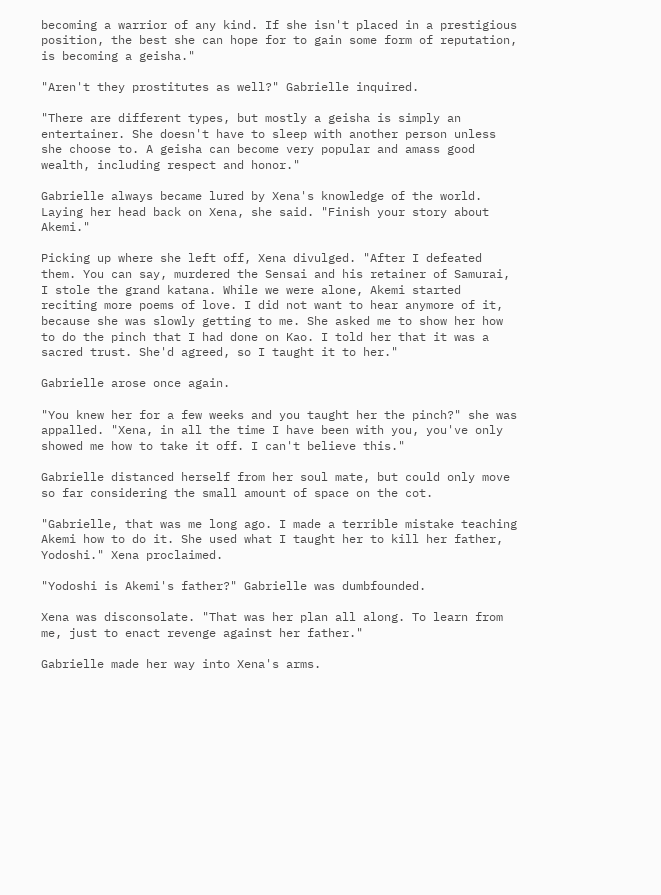becoming a warrior of any kind. If she isn't placed in a prestigious position, the best she can hope for to gain some form of reputation, is becoming a geisha."

"Aren't they prostitutes as well?" Gabrielle inquired.

"There are different types, but mostly a geisha is simply an entertainer. She doesn't have to sleep with another person unless she choose to. A geisha can become very popular and amass good wealth, including respect and honor."

Gabrielle always became lured by Xena's knowledge of the world. Laying her head back on Xena, she said. "Finish your story about Akemi."

Picking up where she left off, Xena divulged. "After I defeated them. You can say, murdered the Sensai and his retainer of Samurai, I stole the grand katana. While we were alone, Akemi started reciting more poems of love. I did not want to hear anymore of it, because she was slowly getting to me. She asked me to show her how to do the pinch that I had done on Kao. I told her that it was a sacred trust. She'd agreed, so I taught it to her."

Gabrielle arose once again.

"You knew her for a few weeks and you taught her the pinch?" she was appalled. "Xena, in all the time I have been with you, you've only showed me how to take it off. I can't believe this."

Gabrielle distanced herself from her soul mate, but could only move so far considering the small amount of space on the cot.

"Gabrielle, that was me long ago. I made a terrible mistake teaching Akemi how to do it. She used what I taught her to kill her father, Yodoshi." Xena proclaimed.

"Yodoshi is Akemi's father?" Gabrielle was dumbfounded.

Xena was disconsolate. "That was her plan all along. To learn from me, just to enact revenge against her father."

Gabrielle made her way into Xena's arms.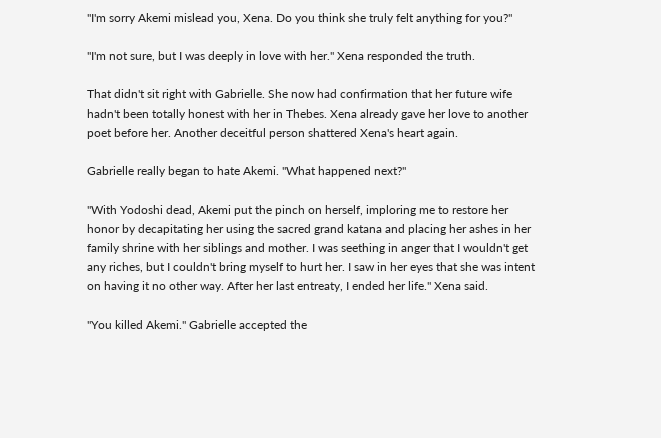"I'm sorry Akemi mislead you, Xena. Do you think she truly felt anything for you?"

"I'm not sure, but I was deeply in love with her." Xena responded the truth.

That didn't sit right with Gabrielle. She now had confirmation that her future wife hadn't been totally honest with her in Thebes. Xena already gave her love to another poet before her. Another deceitful person shattered Xena's heart again.

Gabrielle really began to hate Akemi. "What happened next?"

"With Yodoshi dead, Akemi put the pinch on herself, imploring me to restore her honor by decapitating her using the sacred grand katana and placing her ashes in her family shrine with her siblings and mother. I was seething in anger that I wouldn't get any riches, but I couldn't bring myself to hurt her. I saw in her eyes that she was intent on having it no other way. After her last entreaty, I ended her life." Xena said.

"You killed Akemi." Gabrielle accepted the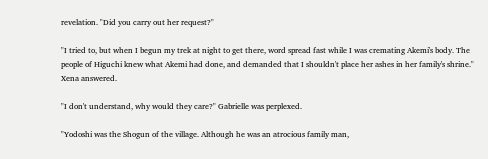revelation. "Did you carry out her request?"

"I tried to, but when I begun my trek at night to get there, word spread fast while I was cremating Akemi's body. The people of Higuchi knew what Akemi had done, and demanded that I shouldn't place her ashes in her family's shrine." Xena answered.

"I don't understand, why would they care?" Gabrielle was perplexed.

"Yodoshi was the Shogun of the village. Although he was an atrocious family man,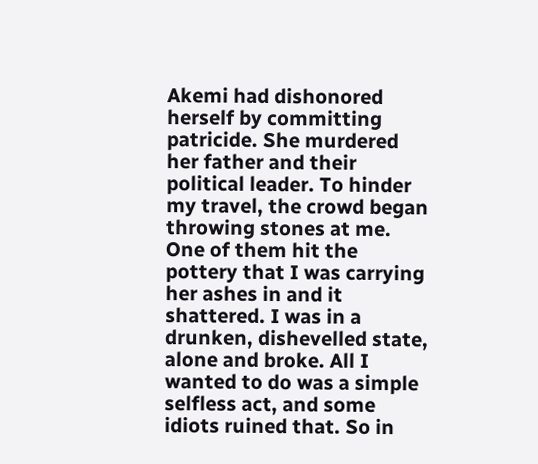Akemi had dishonored herself by committing patricide. She murdered her father and their political leader. To hinder my travel, the crowd began throwing stones at me. One of them hit the pottery that I was carrying her ashes in and it shattered. I was in a drunken, dishevelled state, alone and broke. All I wanted to do was a simple selfless act, and some idiots ruined that. So in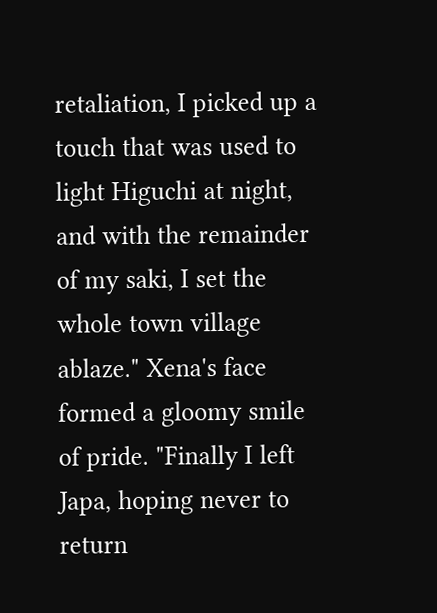retaliation, I picked up a touch that was used to light Higuchi at night, and with the remainder of my saki, I set the whole town village ablaze." Xena's face formed a gloomy smile of pride. "Finally I left Japa, hoping never to return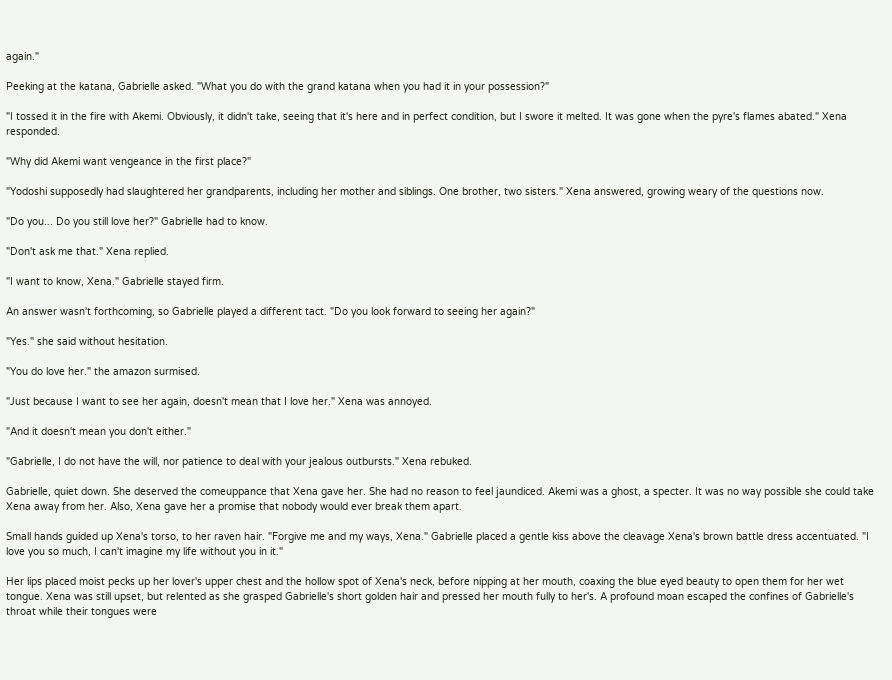again."

Peeking at the katana, Gabrielle asked. "What you do with the grand katana when you had it in your possession?"

"I tossed it in the fire with Akemi. Obviously, it didn't take, seeing that it's here and in perfect condition, but I swore it melted. It was gone when the pyre's flames abated." Xena responded.

"Why did Akemi want vengeance in the first place?"

"Yodoshi supposedly had slaughtered her grandparents, including her mother and siblings. One brother, two sisters." Xena answered, growing weary of the questions now.

"Do you... Do you still love her?" Gabrielle had to know.

"Don't ask me that." Xena replied.

"I want to know, Xena." Gabrielle stayed firm.

An answer wasn't forthcoming, so Gabrielle played a different tact. "Do you look forward to seeing her again?"

"Yes." she said without hesitation.

"You do love her." the amazon surmised.

"Just because I want to see her again, doesn't mean that I love her." Xena was annoyed.

"And it doesn't mean you don't either."

"Gabrielle, I do not have the will, nor patience to deal with your jealous outbursts." Xena rebuked.

Gabrielle, quiet down. She deserved the comeuppance that Xena gave her. She had no reason to feel jaundiced. Akemi was a ghost, a specter. It was no way possible she could take Xena away from her. Also, Xena gave her a promise that nobody would ever break them apart.

Small hands guided up Xena's torso, to her raven hair. "Forgive me and my ways, Xena." Gabrielle placed a gentle kiss above the cleavage Xena's brown battle dress accentuated. "I love you so much, I can't imagine my life without you in it."

Her lips placed moist pecks up her lover's upper chest and the hollow spot of Xena's neck, before nipping at her mouth, coaxing the blue eyed beauty to open them for her wet tongue. Xena was still upset, but relented as she grasped Gabrielle's short golden hair and pressed her mouth fully to her's. A profound moan escaped the confines of Gabrielle's throat while their tongues were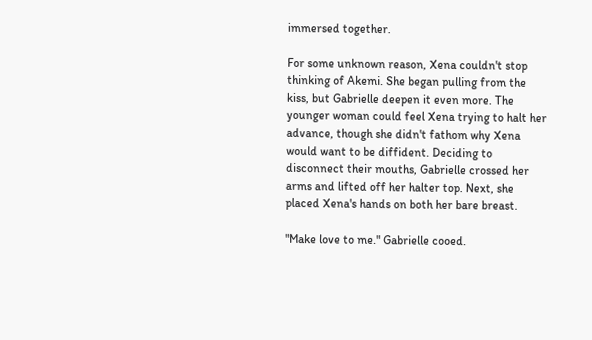immersed together.

For some unknown reason, Xena couldn't stop thinking of Akemi. She began pulling from the kiss, but Gabrielle deepen it even more. The younger woman could feel Xena trying to halt her advance, though she didn't fathom why Xena would want to be diffident. Deciding to disconnect their mouths, Gabrielle crossed her arms and lifted off her halter top. Next, she placed Xena's hands on both her bare breast.

"Make love to me." Gabrielle cooed.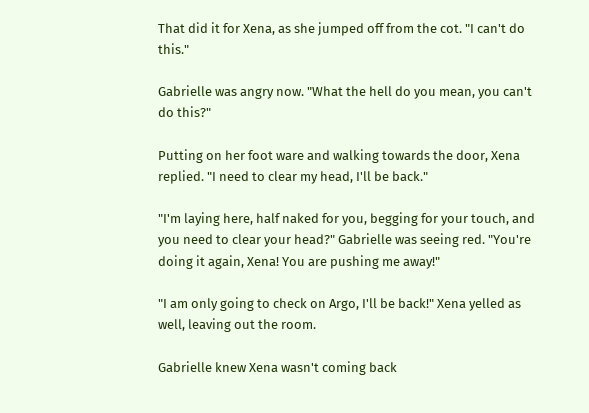That did it for Xena, as she jumped off from the cot. "I can't do this."

Gabrielle was angry now. "What the hell do you mean, you can't do this?"

Putting on her foot ware and walking towards the door, Xena replied. "I need to clear my head, I'll be back."

"I'm laying here, half naked for you, begging for your touch, and you need to clear your head?" Gabrielle was seeing red. "You're doing it again, Xena! You are pushing me away!"

"I am only going to check on Argo, I'll be back!" Xena yelled as well, leaving out the room.

Gabrielle knew Xena wasn't coming back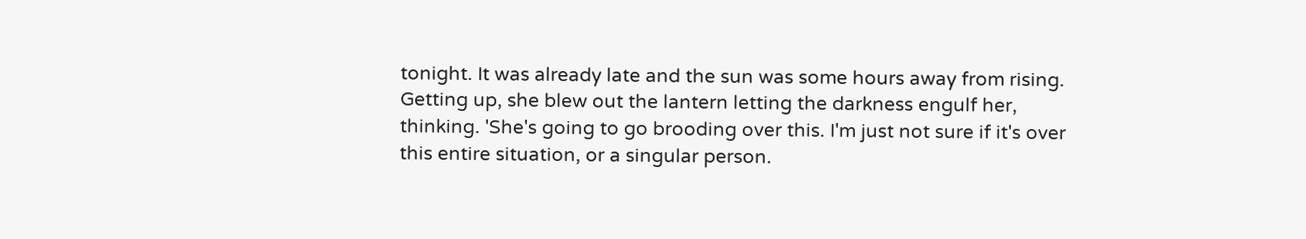tonight. It was already late and the sun was some hours away from rising. Getting up, she blew out the lantern letting the darkness engulf her, thinking. 'She's going to go brooding over this. I'm just not sure if it's over this entire situation, or a singular person.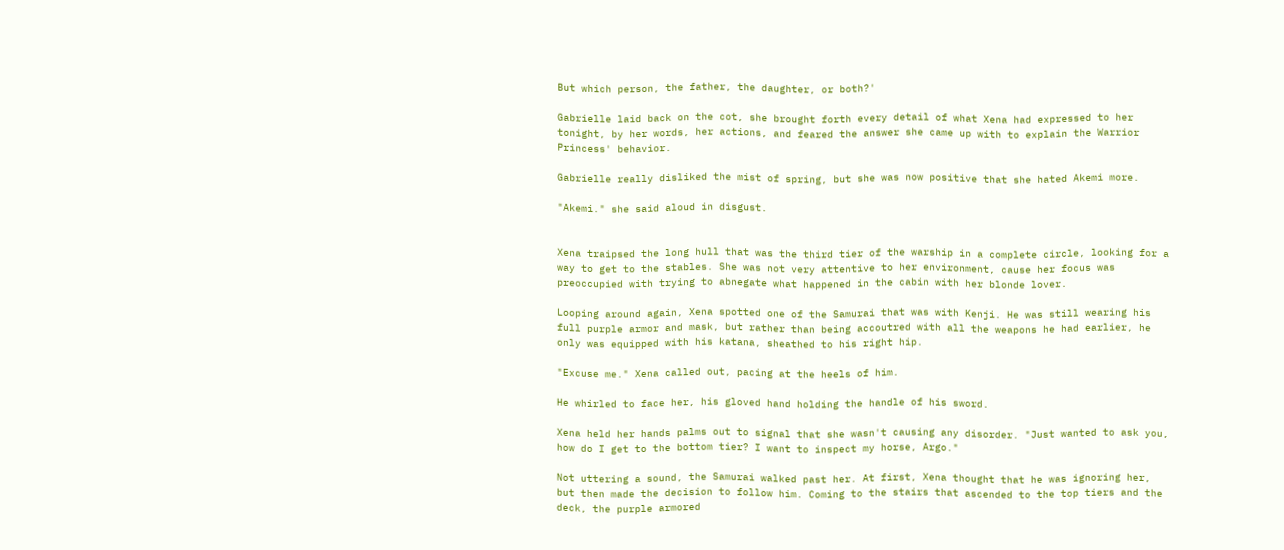But which person, the father, the daughter, or both?'

Gabrielle laid back on the cot, she brought forth every detail of what Xena had expressed to her tonight, by her words, her actions, and feared the answer she came up with to explain the Warrior Princess' behavior.

Gabrielle really disliked the mist of spring, but she was now positive that she hated Akemi more.

"Akemi." she said aloud in disgust.


Xena traipsed the long hull that was the third tier of the warship in a complete circle, looking for a way to get to the stables. She was not very attentive to her environment, cause her focus was preoccupied with trying to abnegate what happened in the cabin with her blonde lover.

Looping around again, Xena spotted one of the Samurai that was with Kenji. He was still wearing his full purple armor and mask, but rather than being accoutred with all the weapons he had earlier, he only was equipped with his katana, sheathed to his right hip.

"Excuse me." Xena called out, pacing at the heels of him.

He whirled to face her, his gloved hand holding the handle of his sword.

Xena held her hands palms out to signal that she wasn't causing any disorder. "Just wanted to ask you, how do I get to the bottom tier? I want to inspect my horse, Argo."

Not uttering a sound, the Samurai walked past her. At first, Xena thought that he was ignoring her, but then made the decision to follow him. Coming to the stairs that ascended to the top tiers and the deck, the purple armored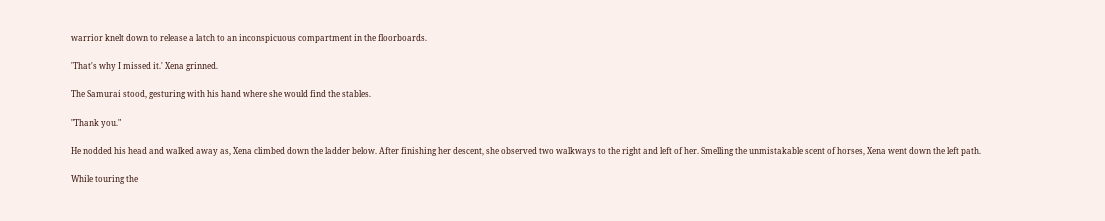warrior knelt down to release a latch to an inconspicuous compartment in the floorboards.

'That's why I missed it.' Xena grinned.

The Samurai stood, gesturing with his hand where she would find the stables.

"Thank you."

He nodded his head and walked away as, Xena climbed down the ladder below. After finishing her descent, she observed two walkways to the right and left of her. Smelling the unmistakable scent of horses, Xena went down the left path.

While touring the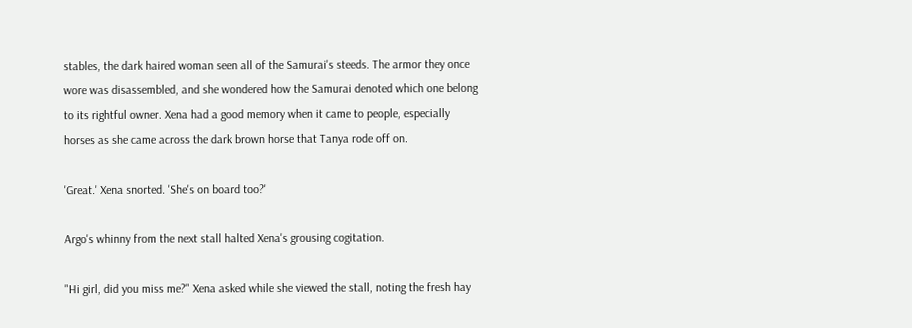stables, the dark haired woman seen all of the Samurai's steeds. The armor they once wore was disassembled, and she wondered how the Samurai denoted which one belong to its rightful owner. Xena had a good memory when it came to people, especially horses as she came across the dark brown horse that Tanya rode off on.

'Great.' Xena snorted. 'She's on board too?'

Argo's whinny from the next stall halted Xena's grousing cogitation.

"Hi girl, did you miss me?" Xena asked while she viewed the stall, noting the fresh hay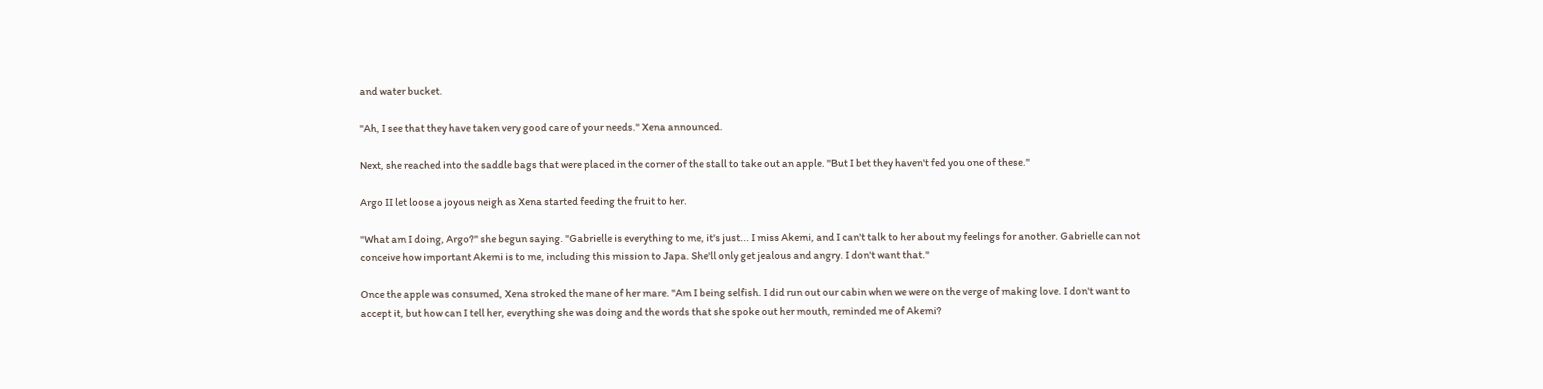and water bucket.

"Ah, I see that they have taken very good care of your needs." Xena announced.

Next, she reached into the saddle bags that were placed in the corner of the stall to take out an apple. "But I bet they haven't fed you one of these."

Argo II let loose a joyous neigh as Xena started feeding the fruit to her.

"What am I doing, Argo?" she begun saying. "Gabrielle is everything to me, it's just... I miss Akemi, and I can't talk to her about my feelings for another. Gabrielle can not conceive how important Akemi is to me, including this mission to Japa. She'll only get jealous and angry. I don't want that."

Once the apple was consumed, Xena stroked the mane of her mare. "Am I being selfish. I did run out our cabin when we were on the verge of making love. I don't want to accept it, but how can I tell her, everything she was doing and the words that she spoke out her mouth, reminded me of Akemi?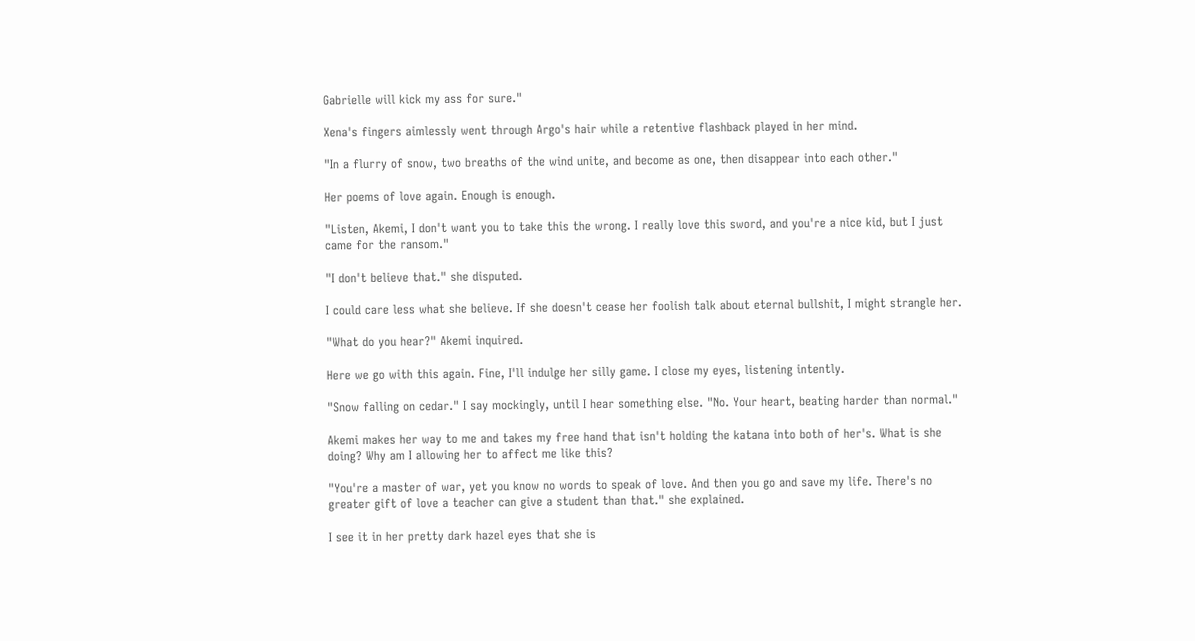Gabrielle will kick my ass for sure."

Xena's fingers aimlessly went through Argo's hair while a retentive flashback played in her mind.

"In a flurry of snow, two breaths of the wind unite, and become as one, then disappear into each other."

Her poems of love again. Enough is enough.

"Listen, Akemi, I don't want you to take this the wrong. I really love this sword, and you're a nice kid, but I just came for the ransom."

"I don't believe that." she disputed.

I could care less what she believe. If she doesn't cease her foolish talk about eternal bullshit, I might strangle her.

"What do you hear?" Akemi inquired.

Here we go with this again. Fine, I'll indulge her silly game. I close my eyes, listening intently.

"Snow falling on cedar." I say mockingly, until I hear something else. "No. Your heart, beating harder than normal."

Akemi makes her way to me and takes my free hand that isn't holding the katana into both of her's. What is she doing? Why am I allowing her to affect me like this?

"You're a master of war, yet you know no words to speak of love. And then you go and save my life. There's no greater gift of love a teacher can give a student than that." she explained.

I see it in her pretty dark hazel eyes that she is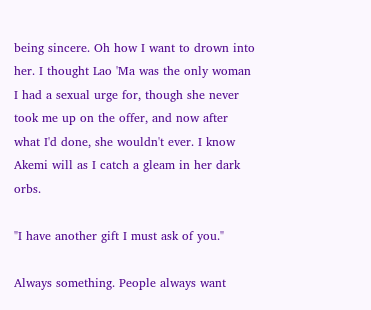being sincere. Oh how I want to drown into her. I thought Lao 'Ma was the only woman I had a sexual urge for, though she never took me up on the offer, and now after what I'd done, she wouldn't ever. I know Akemi will as I catch a gleam in her dark orbs.

"I have another gift I must ask of you."

Always something. People always want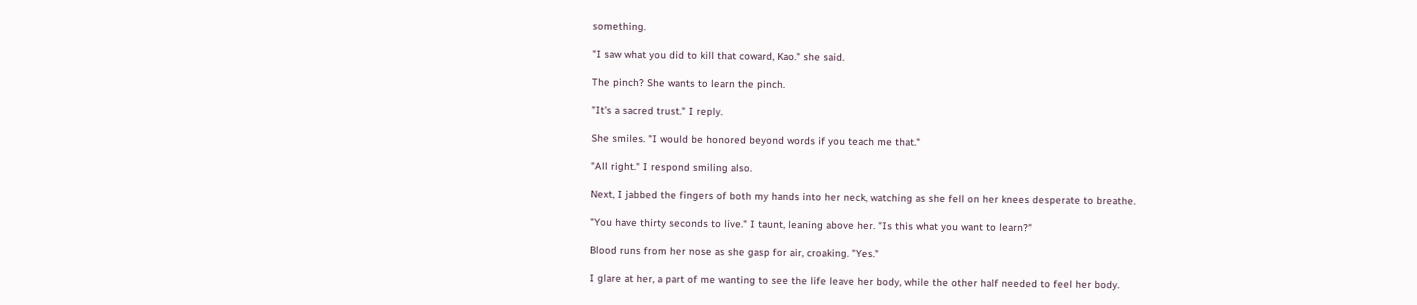something.

"I saw what you did to kill that coward, Kao." she said.

The pinch? She wants to learn the pinch.

"It's a sacred trust." I reply.

She smiles. "I would be honored beyond words if you teach me that."

"All right." I respond smiling also.

Next, I jabbed the fingers of both my hands into her neck, watching as she fell on her knees desperate to breathe.

"You have thirty seconds to live." I taunt, leaning above her. "Is this what you want to learn?"

Blood runs from her nose as she gasp for air, croaking. "Yes."

I glare at her, a part of me wanting to see the life leave her body, while the other half needed to feel her body.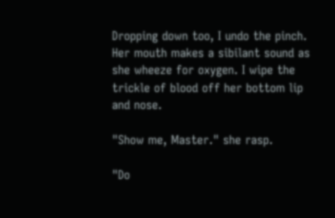Dropping down too, I undo the pinch. Her mouth makes a sibilant sound as she wheeze for oxygen. I wipe the trickle of blood off her bottom lip and nose.

"Show me, Master." she rasp.

"Do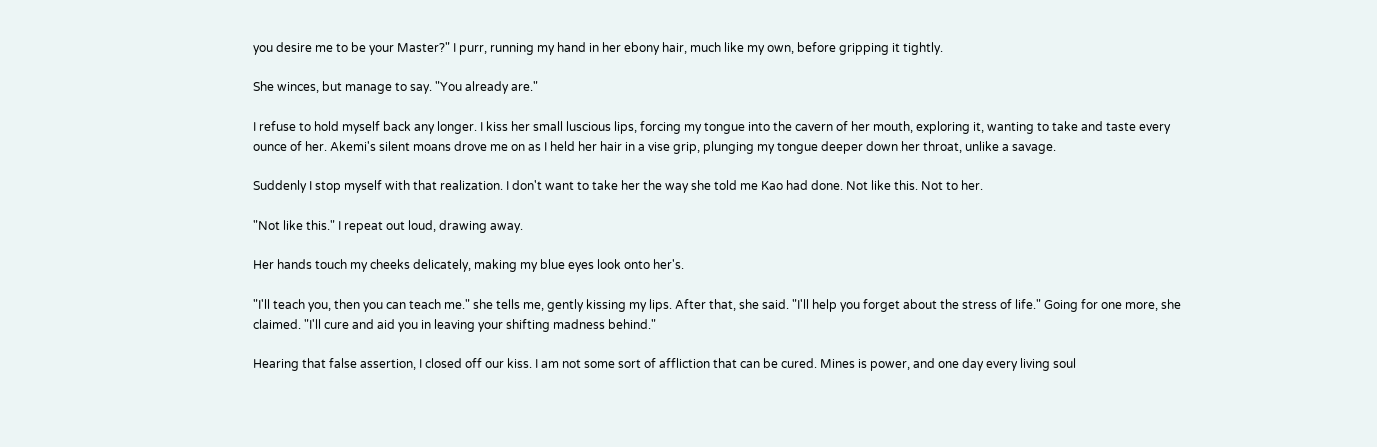you desire me to be your Master?" I purr, running my hand in her ebony hair, much like my own, before gripping it tightly.

She winces, but manage to say. "You already are."

I refuse to hold myself back any longer. I kiss her small luscious lips, forcing my tongue into the cavern of her mouth, exploring it, wanting to take and taste every ounce of her. Akemi's silent moans drove me on as I held her hair in a vise grip, plunging my tongue deeper down her throat, unlike a savage.

Suddenly I stop myself with that realization. I don't want to take her the way she told me Kao had done. Not like this. Not to her.

"Not like this." I repeat out loud, drawing away.

Her hands touch my cheeks delicately, making my blue eyes look onto her's.

"I'll teach you, then you can teach me." she tells me, gently kissing my lips. After that, she said. "I'll help you forget about the stress of life." Going for one more, she claimed. "I'll cure and aid you in leaving your shifting madness behind."

Hearing that false assertion, I closed off our kiss. I am not some sort of affliction that can be cured. Mines is power, and one day every living soul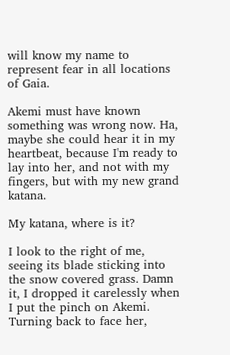will know my name to represent fear in all locations of Gaia.

Akemi must have known something was wrong now. Ha, maybe she could hear it in my heartbeat, because I'm ready to lay into her, and not with my fingers, but with my new grand katana.

My katana, where is it?

I look to the right of me, seeing its blade sticking into the snow covered grass. Damn it, I dropped it carelessly when I put the pinch on Akemi. Turning back to face her,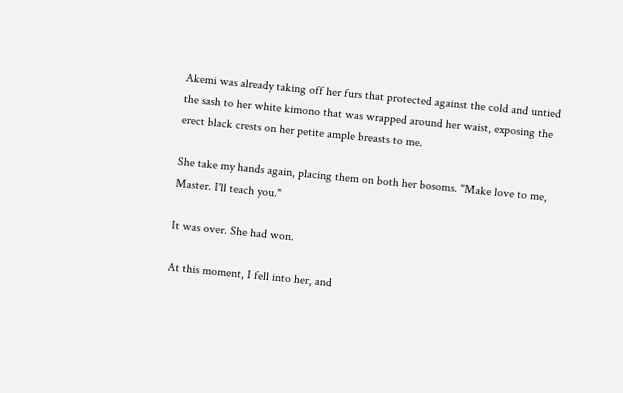Akemi was already taking off her furs that protected against the cold and untied the sash to her white kimono that was wrapped around her waist, exposing the erect black crests on her petite ample breasts to me.

She take my hands again, placing them on both her bosoms. "Make love to me, Master. I'll teach you."

It was over. She had won.

At this moment, I fell into her, and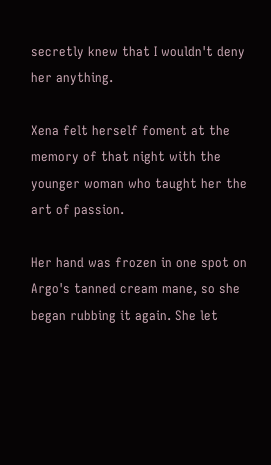secretly knew that I wouldn't deny her anything.

Xena felt herself foment at the memory of that night with the younger woman who taught her the art of passion.

Her hand was frozen in one spot on Argo's tanned cream mane, so she began rubbing it again. She let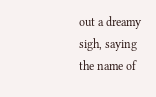out a dreamy sigh, saying the name of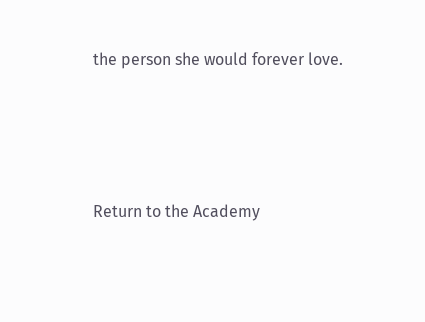the person she would forever love.





Return to the Academy